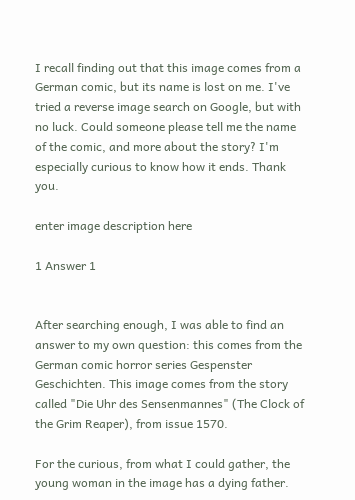I recall finding out that this image comes from a German comic, but its name is lost on me. I've tried a reverse image search on Google, but with no luck. Could someone please tell me the name of the comic, and more about the story? I'm especially curious to know how it ends. Thank you.

enter image description here

1 Answer 1


After searching enough, I was able to find an answer to my own question: this comes from the German comic horror series Gespenster Geschichten. This image comes from the story called "Die Uhr des Sensenmannes" (The Clock of the Grim Reaper), from issue 1570.

For the curious, from what I could gather, the young woman in the image has a dying father.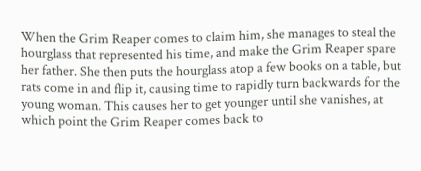When the Grim Reaper comes to claim him, she manages to steal the hourglass that represented his time, and make the Grim Reaper spare her father. She then puts the hourglass atop a few books on a table, but rats come in and flip it, causing time to rapidly turn backwards for the young woman. This causes her to get younger until she vanishes, at which point the Grim Reaper comes back to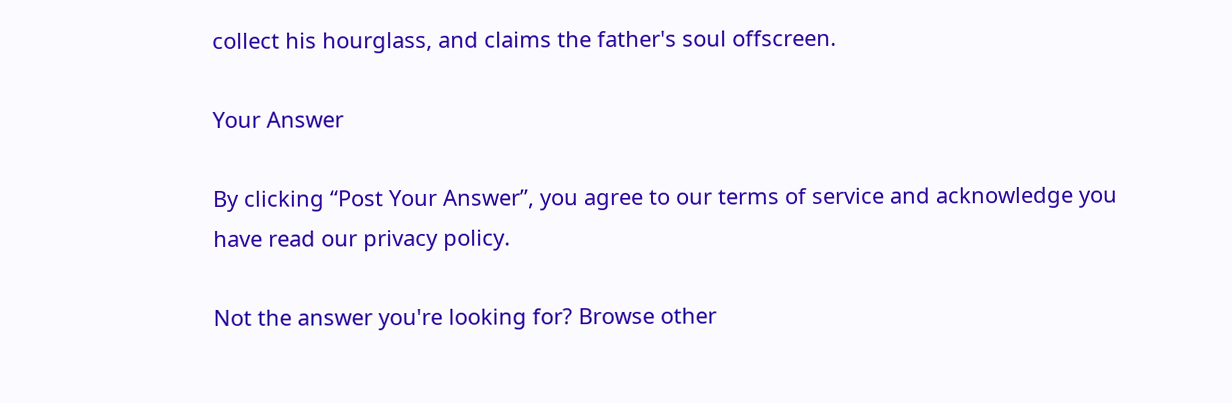collect his hourglass, and claims the father's soul offscreen.

Your Answer

By clicking “Post Your Answer”, you agree to our terms of service and acknowledge you have read our privacy policy.

Not the answer you're looking for? Browse other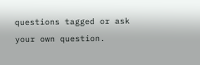questions tagged or ask your own question.